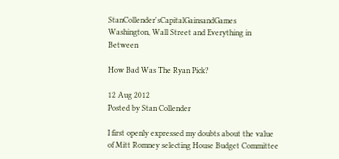StanCollender'sCapitalGainsandGames Washington, Wall Street and Everything in Between

How Bad Was The Ryan Pick?

12 Aug 2012
Posted by Stan Collender

I first openly expressed my doubts about the value of Mitt Romney selecting House Budget Committee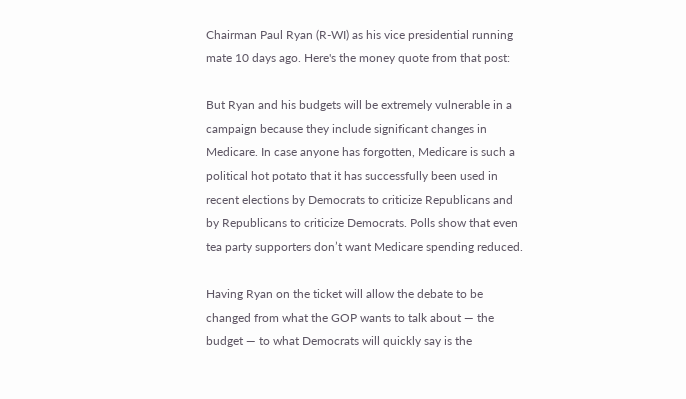Chairman Paul Ryan (R-WI) as his vice presidential running mate 10 days ago. Here's the money quote from that post:

But Ryan and his budgets will be extremely vulnerable in a campaign because they include significant changes in Medicare. In case anyone has forgotten, Medicare is such a political hot potato that it has successfully been used in recent elections by Democrats to criticize Republicans and by Republicans to criticize Democrats. Polls show that even tea party supporters don’t want Medicare spending reduced.

Having Ryan on the ticket will allow the debate to be changed from what the GOP wants to talk about — the budget — to what Democrats will quickly say is the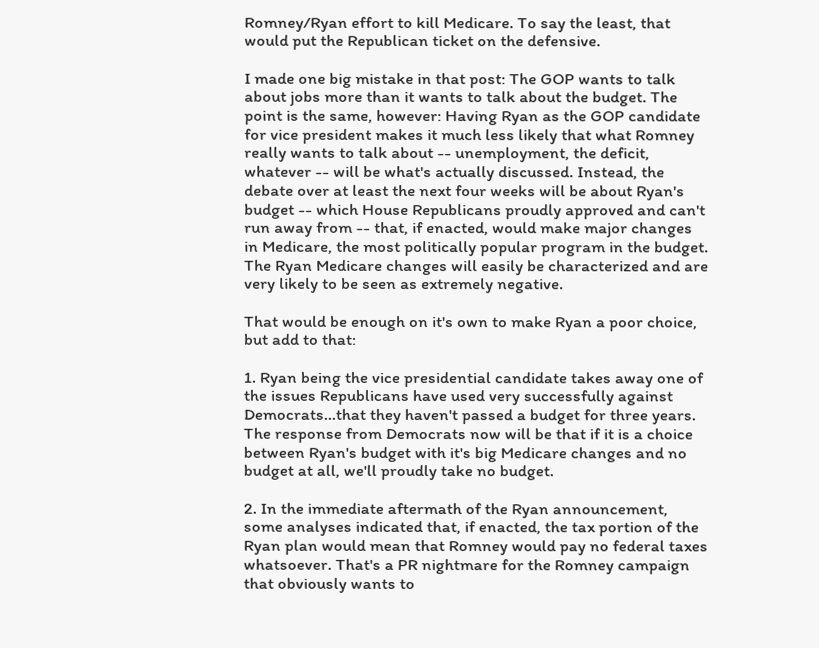Romney/Ryan effort to kill Medicare. To say the least, that would put the Republican ticket on the defensive.

I made one big mistake in that post: The GOP wants to talk about jobs more than it wants to talk about the budget. The point is the same, however: Having Ryan as the GOP candidate for vice president makes it much less likely that what Romney really wants to talk about -- unemployment, the deficit, whatever -- will be what's actually discussed. Instead, the debate over at least the next four weeks will be about Ryan's budget -- which House Republicans proudly approved and can't run away from -- that, if enacted, would make major changes in Medicare, the most politically popular program in the budget. The Ryan Medicare changes will easily be characterized and are very likely to be seen as extremely negative.

That would be enough on it's own to make Ryan a poor choice, but add to that:

1. Ryan being the vice presidential candidate takes away one of the issues Republicans have used very successfully against Democrats...that they haven't passed a budget for three years. The response from Democrats now will be that if it is a choice between Ryan's budget with it's big Medicare changes and no budget at all, we'll proudly take no budget.

2. In the immediate aftermath of the Ryan announcement, some analyses indicated that, if enacted, the tax portion of the Ryan plan would mean that Romney would pay no federal taxes whatsoever. That's a PR nightmare for the Romney campaign that obviously wants to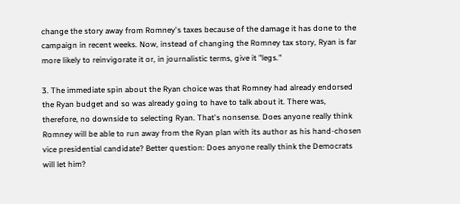change the story away from Romney's taxes because of the damage it has done to the campaign in recent weeks. Now, instead of changing the Romney tax story, Ryan is far more likely to reinvigorate it or, in journalistic terms, give it "legs."

3. The immediate spin about the Ryan choice was that Romney had already endorsed the Ryan budget and so was already going to have to talk about it. There was, therefore, no downside to selecting Ryan. That's nonsense. Does anyone really think Romney will be able to run away from the Ryan plan with its author as his hand-chosen vice presidential candidate? Better question: Does anyone really think the Democrats will let him?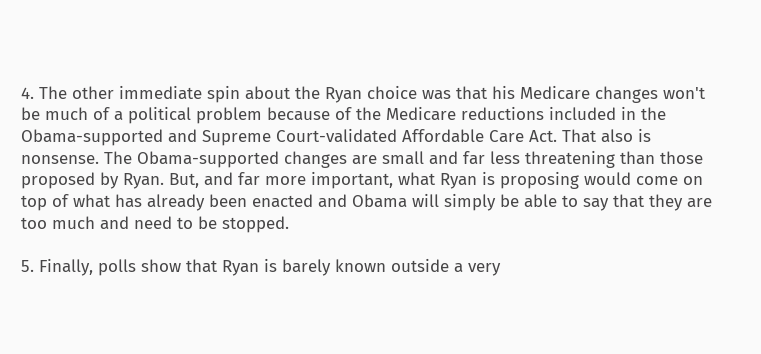4. The other immediate spin about the Ryan choice was that his Medicare changes won't be much of a political problem because of the Medicare reductions included in the Obama-supported and Supreme Court-validated Affordable Care Act. That also is nonsense. The Obama-supported changes are small and far less threatening than those proposed by Ryan. But, and far more important, what Ryan is proposing would come on top of what has already been enacted and Obama will simply be able to say that they are too much and need to be stopped.

5. Finally, polls show that Ryan is barely known outside a very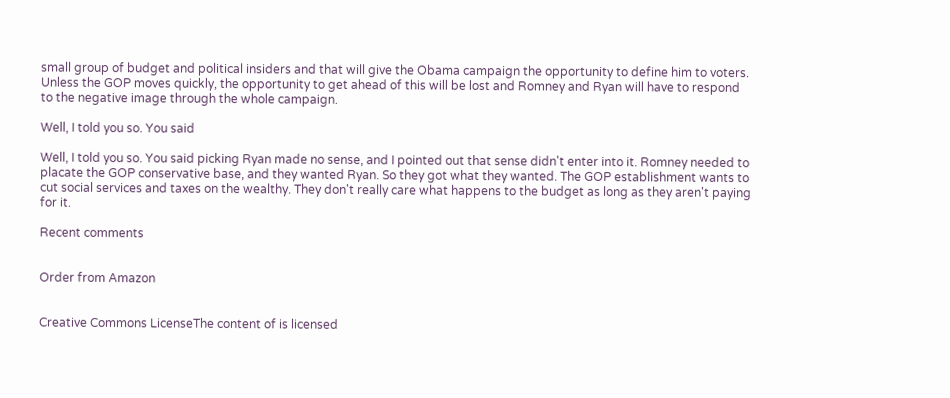small group of budget and political insiders and that will give the Obama campaign the opportunity to define him to voters. Unless the GOP moves quickly, the opportunity to get ahead of this will be lost and Romney and Ryan will have to respond to the negative image through the whole campaign.

Well, I told you so. You said

Well, I told you so. You said picking Ryan made no sense, and I pointed out that sense didn't enter into it. Romney needed to placate the GOP conservative base, and they wanted Ryan. So they got what they wanted. The GOP establishment wants to cut social services and taxes on the wealthy. They don't really care what happens to the budget as long as they aren't paying for it.

Recent comments


Order from Amazon


Creative Commons LicenseThe content of is licensed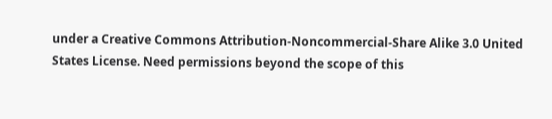under a Creative Commons Attribution-Noncommercial-Share Alike 3.0 United States License. Need permissions beyond the scope of this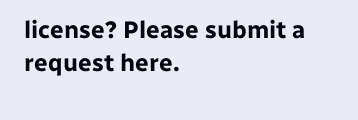license? Please submit a request here.